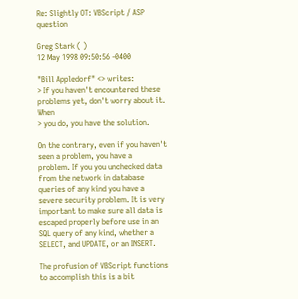Re: Slightly OT: VBScript / ASP question

Greg Stark ( )
12 May 1998 09:50:56 -0400

"Bill Appledorf" <> writes:
> If you haven't encountered these problems yet, don't worry about it. When
> you do, you have the solution.

On the contrary, even if you haven't seen a problem, you have a
problem. If you you unchecked data from the network in database
queries of any kind you have a severe security problem. It is very
important to make sure all data is escaped properly before use in an
SQL query of any kind, whether a SELECT, and UPDATE, or an INSERT.

The profusion of VBScript functions to accomplish this is a bit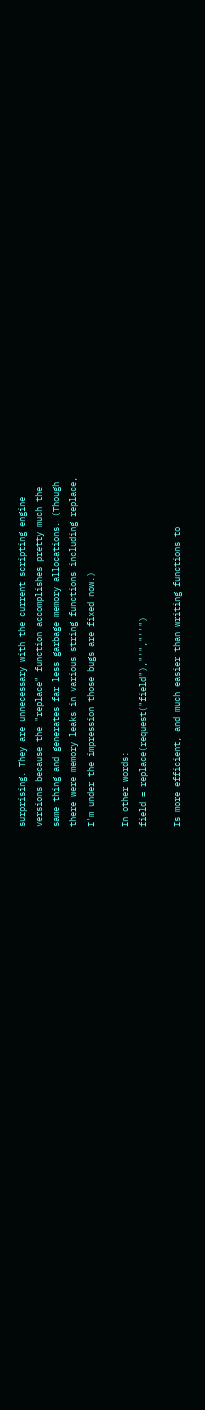surprising. They are unnecessary with the current scripting engine
versions because the "replace" function accomplishes pretty much the
same thing and generates far less garbage memory allocations. (Though
there were memory leaks in various string functions including replace,
I'm under the impression those bugs are fixed now.)

In other words:
field = replace(request("field"),"'","''")

Is more efficient, and much easier than writing functions to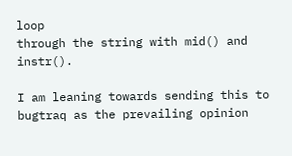loop
through the string with mid() and instr().

I am leaning towards sending this to bugtraq as the prevailing opinion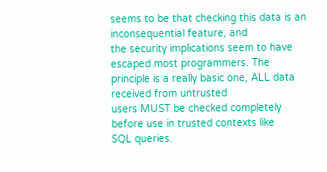seems to be that checking this data is an inconsequential feature, and
the security implications seem to have escaped most programmers. The
principle is a really basic one, ALL data received from untrusted
users MUST be checked completely before use in trusted contexts like
SQL queries.